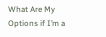What Are My Options if I’m a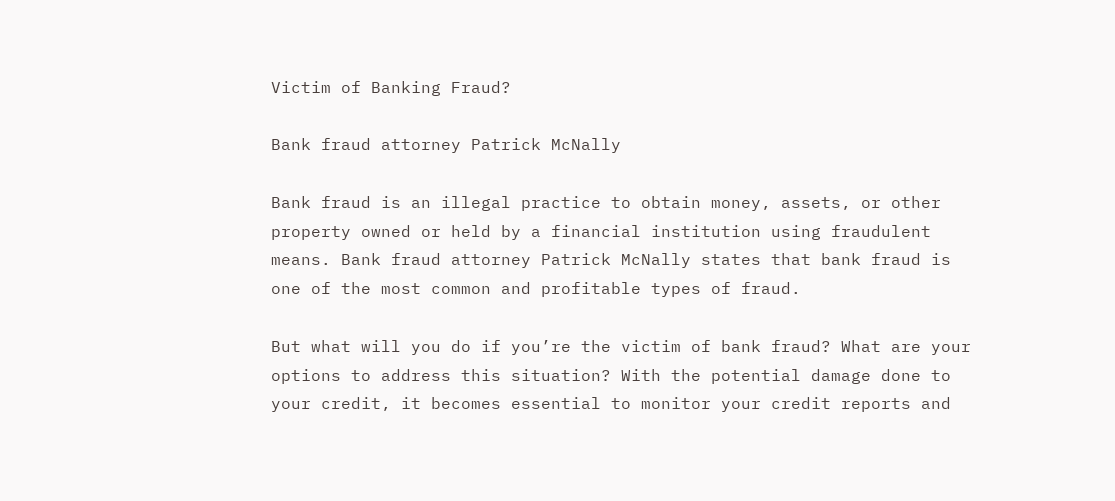Victim of Banking Fraud?

Bank fraud attorney Patrick McNally

Bank fraud is an illegal practice to obtain money, assets, or other property owned or held by a financial institution using fraudulent means. Bank fraud attorney Patrick McNally states that bank fraud is one of the most common and profitable types of fraud.

But what will you do if you’re the victim of bank fraud? What are your options to address this situation? With the potential damage done to your credit, it becomes essential to monitor your credit reports and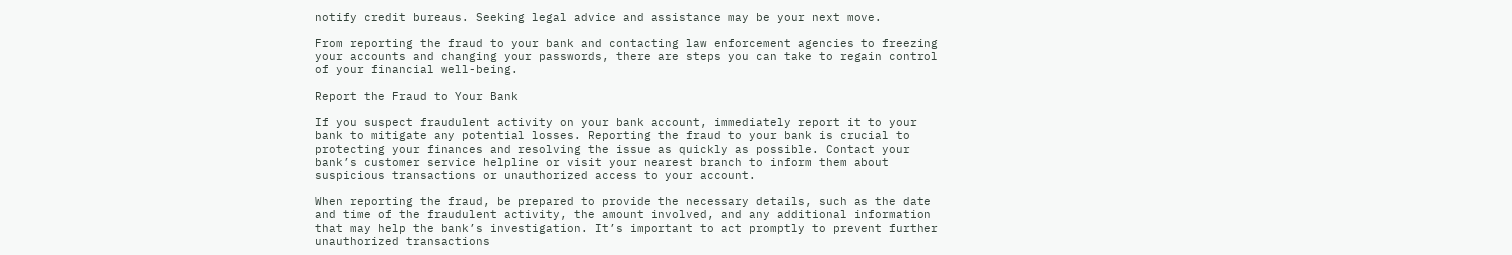notify credit bureaus. Seeking legal advice and assistance may be your next move.

From reporting the fraud to your bank and contacting law enforcement agencies to freezing your accounts and changing your passwords, there are steps you can take to regain control of your financial well-being.

Report the Fraud to Your Bank

If you suspect fraudulent activity on your bank account, immediately report it to your bank to mitigate any potential losses. Reporting the fraud to your bank is crucial to protecting your finances and resolving the issue as quickly as possible. Contact your bank’s customer service helpline or visit your nearest branch to inform them about suspicious transactions or unauthorized access to your account.

When reporting the fraud, be prepared to provide the necessary details, such as the date and time of the fraudulent activity, the amount involved, and any additional information that may help the bank’s investigation. It’s important to act promptly to prevent further unauthorized transactions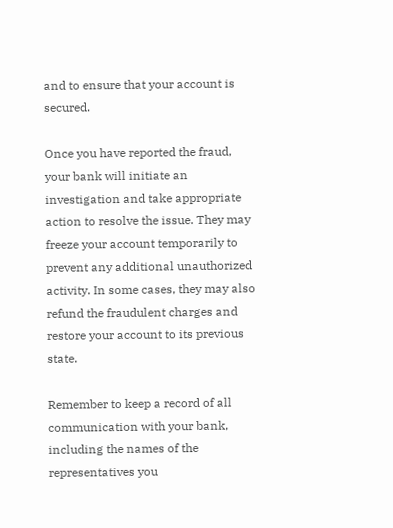and to ensure that your account is secured.

Once you have reported the fraud, your bank will initiate an investigation and take appropriate action to resolve the issue. They may freeze your account temporarily to prevent any additional unauthorized activity. In some cases, they may also refund the fraudulent charges and restore your account to its previous state.

Remember to keep a record of all communication with your bank, including the names of the representatives you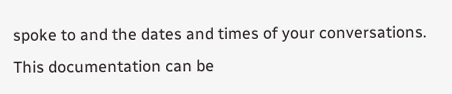spoke to and the dates and times of your conversations. This documentation can be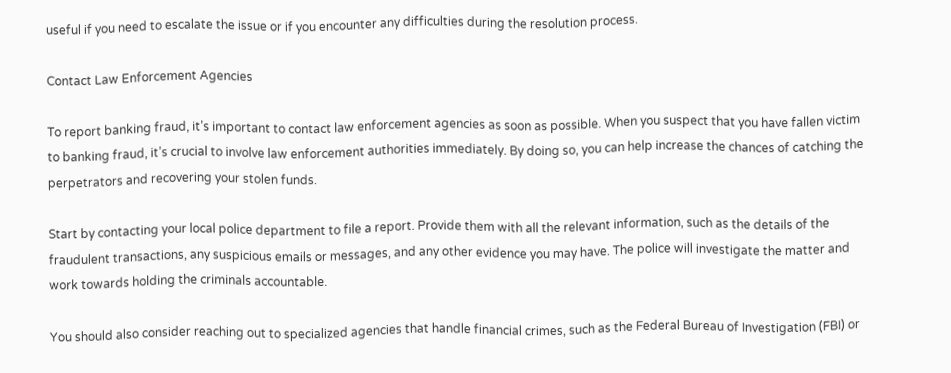useful if you need to escalate the issue or if you encounter any difficulties during the resolution process.

Contact Law Enforcement Agencies

To report banking fraud, it’s important to contact law enforcement agencies as soon as possible. When you suspect that you have fallen victim to banking fraud, it’s crucial to involve law enforcement authorities immediately. By doing so, you can help increase the chances of catching the perpetrators and recovering your stolen funds.

Start by contacting your local police department to file a report. Provide them with all the relevant information, such as the details of the fraudulent transactions, any suspicious emails or messages, and any other evidence you may have. The police will investigate the matter and work towards holding the criminals accountable.

You should also consider reaching out to specialized agencies that handle financial crimes, such as the Federal Bureau of Investigation (FBI) or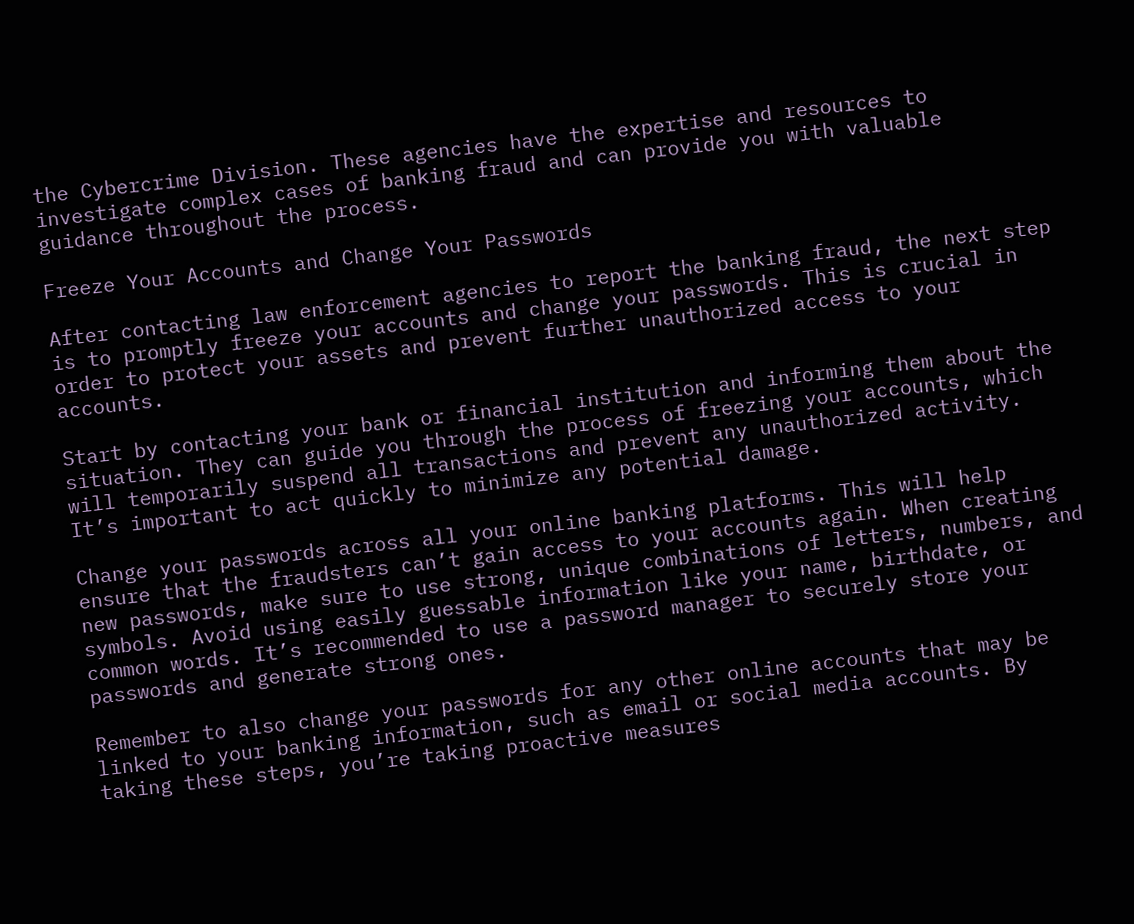the Cybercrime Division. These agencies have the expertise and resources to investigate complex cases of banking fraud and can provide you with valuable guidance throughout the process.

Freeze Your Accounts and Change Your Passwords

After contacting law enforcement agencies to report the banking fraud, the next step is to promptly freeze your accounts and change your passwords. This is crucial in order to protect your assets and prevent further unauthorized access to your accounts.

Start by contacting your bank or financial institution and informing them about the situation. They can guide you through the process of freezing your accounts, which will temporarily suspend all transactions and prevent any unauthorized activity. It’s important to act quickly to minimize any potential damage.

Change your passwords across all your online banking platforms. This will help ensure that the fraudsters can’t gain access to your accounts again. When creating new passwords, make sure to use strong, unique combinations of letters, numbers, and symbols. Avoid using easily guessable information like your name, birthdate, or common words. It’s recommended to use a password manager to securely store your passwords and generate strong ones.

Remember to also change your passwords for any other online accounts that may be linked to your banking information, such as email or social media accounts. By taking these steps, you’re taking proactive measures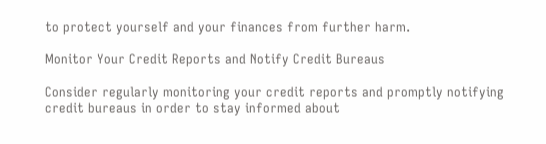to protect yourself and your finances from further harm.

Monitor Your Credit Reports and Notify Credit Bureaus

Consider regularly monitoring your credit reports and promptly notifying credit bureaus in order to stay informed about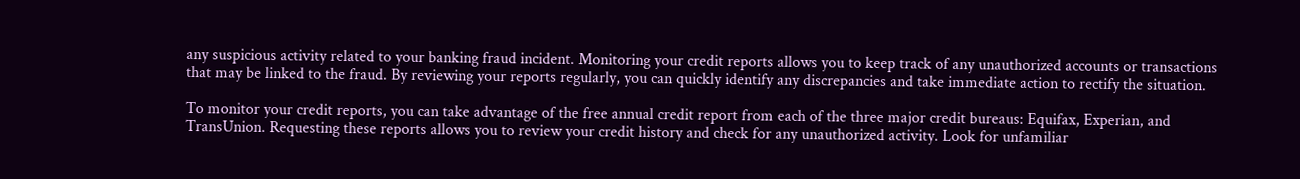any suspicious activity related to your banking fraud incident. Monitoring your credit reports allows you to keep track of any unauthorized accounts or transactions that may be linked to the fraud. By reviewing your reports regularly, you can quickly identify any discrepancies and take immediate action to rectify the situation.

To monitor your credit reports, you can take advantage of the free annual credit report from each of the three major credit bureaus: Equifax, Experian, and TransUnion. Requesting these reports allows you to review your credit history and check for any unauthorized activity. Look for unfamiliar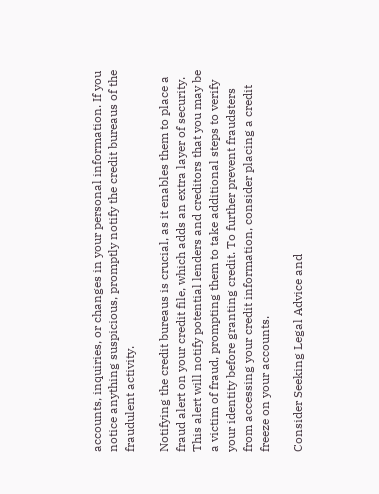accounts, inquiries, or changes in your personal information. If you notice anything suspicious, promptly notify the credit bureaus of the fraudulent activity.

Notifying the credit bureaus is crucial, as it enables them to place a fraud alert on your credit file, which adds an extra layer of security. This alert will notify potential lenders and creditors that you may be a victim of fraud, prompting them to take additional steps to verify your identity before granting credit. To further prevent fraudsters from accessing your credit information, consider placing a credit freeze on your accounts.

Consider Seeking Legal Advice and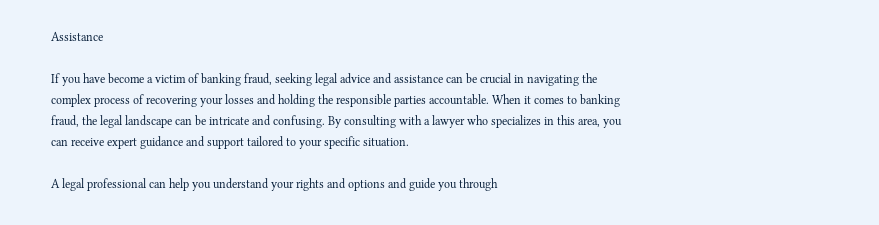Assistance

If you have become a victim of banking fraud, seeking legal advice and assistance can be crucial in navigating the complex process of recovering your losses and holding the responsible parties accountable. When it comes to banking fraud, the legal landscape can be intricate and confusing. By consulting with a lawyer who specializes in this area, you can receive expert guidance and support tailored to your specific situation.

A legal professional can help you understand your rights and options and guide you through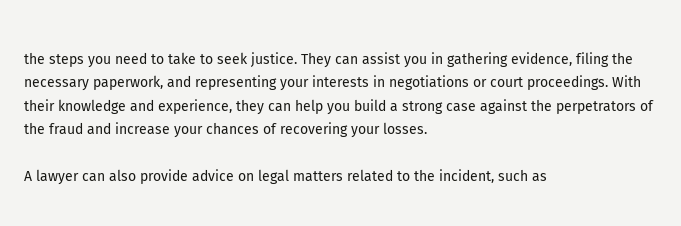the steps you need to take to seek justice. They can assist you in gathering evidence, filing the necessary paperwork, and representing your interests in negotiations or court proceedings. With their knowledge and experience, they can help you build a strong case against the perpetrators of the fraud and increase your chances of recovering your losses.

A lawyer can also provide advice on legal matters related to the incident, such as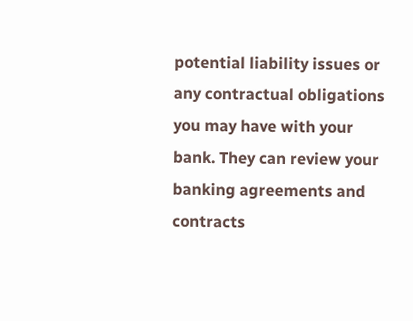potential liability issues or any contractual obligations you may have with your bank. They can review your banking agreements and contracts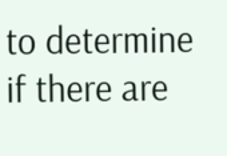to determine if there are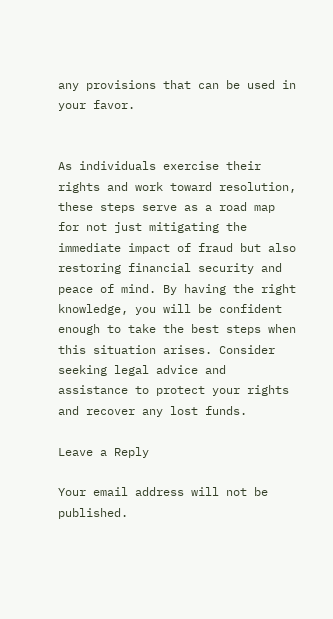any provisions that can be used in your favor.


As individuals exercise their rights and work toward resolution, these steps serve as a road map for not just mitigating the immediate impact of fraud but also restoring financial security and peace of mind. By having the right knowledge, you will be confident enough to take the best steps when this situation arises. Consider seeking legal advice and assistance to protect your rights and recover any lost funds.

Leave a Reply

Your email address will not be published.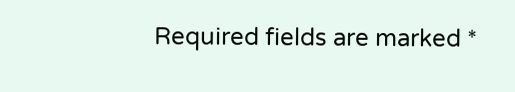Required fields are marked *